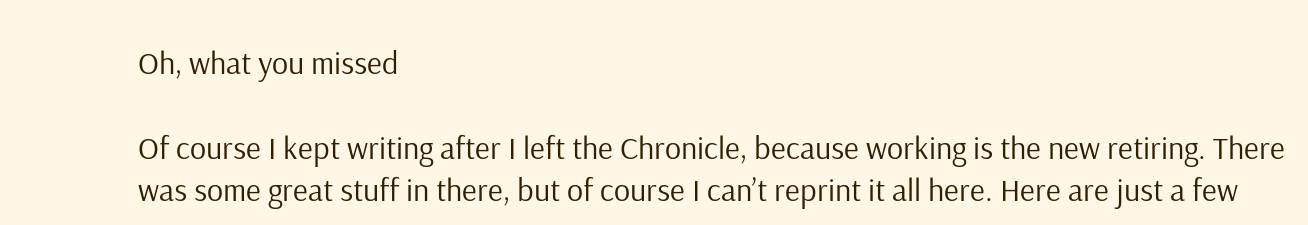Oh, what you missed

Of course I kept writing after I left the Chronicle, because working is the new retiring. There was some great stuff in there, but of course I can’t reprint it all here. Here are just a few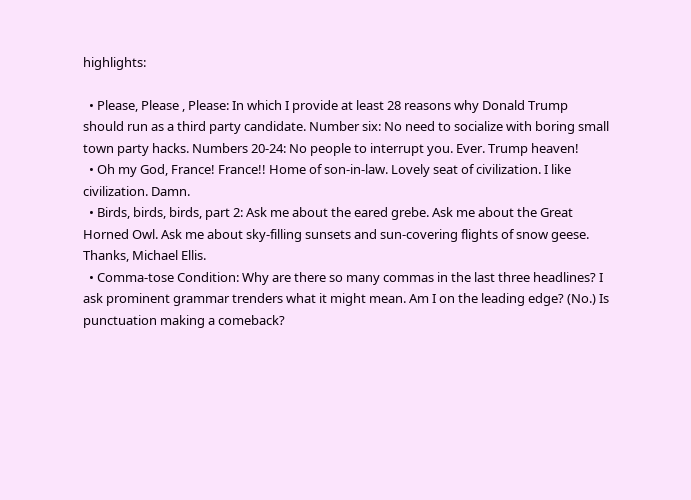highlights:

  • Please, Please , Please: In which I provide at least 28 reasons why Donald Trump should run as a third party candidate. Number six: No need to socialize with boring small town party hacks. Numbers 20-24: No people to interrupt you. Ever. Trump heaven!
  • Oh my God, France! France!! Home of son-in-law. Lovely seat of civilization. I like civilization. Damn.
  • Birds, birds, birds, part 2: Ask me about the eared grebe. Ask me about the Great Horned Owl. Ask me about sky-filling sunsets and sun-covering flights of snow geese. Thanks, Michael Ellis.
  • Comma-tose Condition: Why are there so many commas in the last three headlines? I ask prominent grammar trenders what it might mean. Am I on the leading edge? (No.) Is punctuation making a comeback?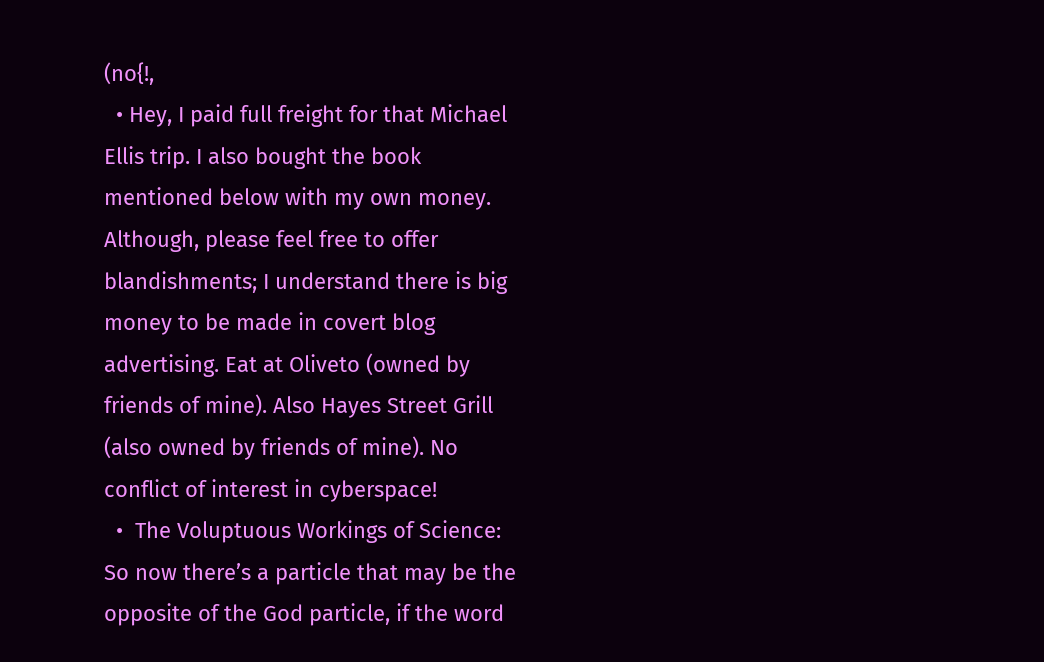(no{!,
  • Hey, I paid full freight for that Michael Ellis trip. I also bought the book mentioned below with my own money. Although, please feel free to offer blandishments; I understand there is big money to be made in covert blog advertising. Eat at Oliveto (owned by friends of mine). Also Hayes Street Grill (also owned by friends of mine). No conflict of interest in cyberspace!
  •  The Voluptuous Workings of Science:  So now there’s a particle that may be the opposite of the God particle, if the word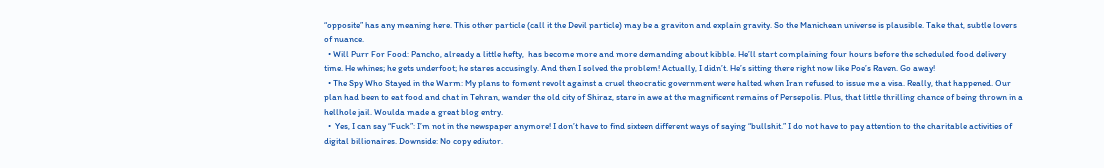“opposite” has any meaning here. This other particle (call it the Devil particle) may be a graviton and explain gravity. So the Manichean universe is plausible. Take that, subtle lovers of nuance.
  • Will Purr For Food: Pancho, already a little hefty,  has become more and more demanding about kibble. He’ll start complaining four hours before the scheduled food delivery time. He whines; he gets underfoot; he stares accusingly. And then I solved the problem! Actually, I didn’t. He’s sitting there right now like Poe’s Raven. Go away!
  • The Spy Who Stayed in the Warm: My plans to foment revolt against a cruel theocratic government were halted when Iran refused to issue me a visa. Really, that happened. Our plan had been to eat food and chat in Tehran, wander the old city of Shiraz, stare in awe at the magnificent remains of Persepolis. Plus, that little thrilling chance of being thrown in a hellhole jail. Woulda made a great blog entry.
  •  Yes, I can say “Fuck”: I’m not in the newspaper anymore! I don’t have to find sixteen different ways of saying “bullshit.” I do not have to pay attention to the charitable activities of digital billionaires. Downside: No copy ediutor.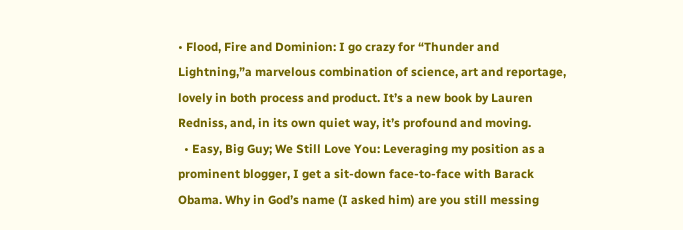• Flood, Fire and Dominion: I go crazy for “Thunder and Lightning,”a marvelous combination of science, art and reportage, lovely in both process and product. It’s a new book by Lauren Redniss, and, in its own quiet way, it’s profound and moving.
  • Easy, Big Guy; We Still Love You: Leveraging my position as a prominent blogger, I get a sit-down face-to-face with Barack Obama. Why in God’s name (I asked him) are you still messing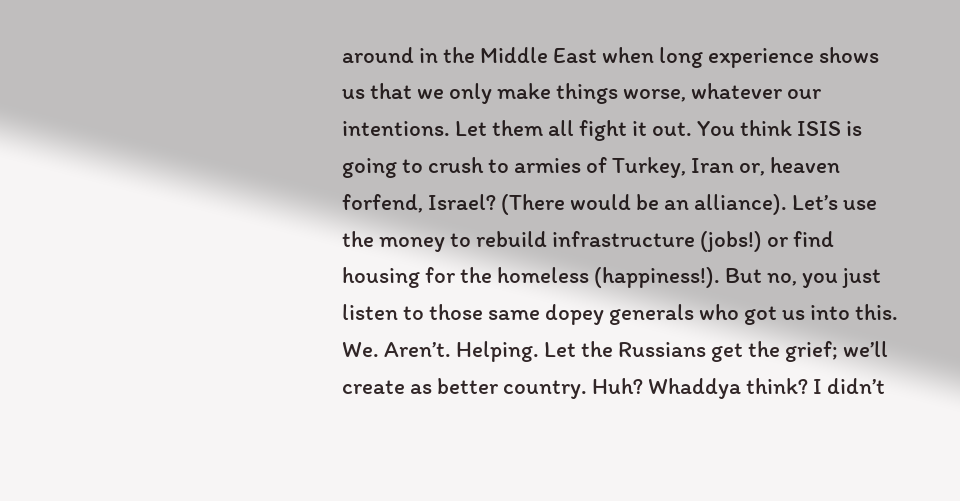around in the Middle East when long experience shows us that we only make things worse, whatever our intentions. Let them all fight it out. You think ISIS is going to crush to armies of Turkey, Iran or, heaven forfend, Israel? (There would be an alliance). Let’s use the money to rebuild infrastructure (jobs!) or find housing for the homeless (happiness!). But no, you just listen to those same dopey generals who got us into this. We. Aren’t. Helping. Let the Russians get the grief; we’ll create as better country. Huh? Whaddya think? I didn’t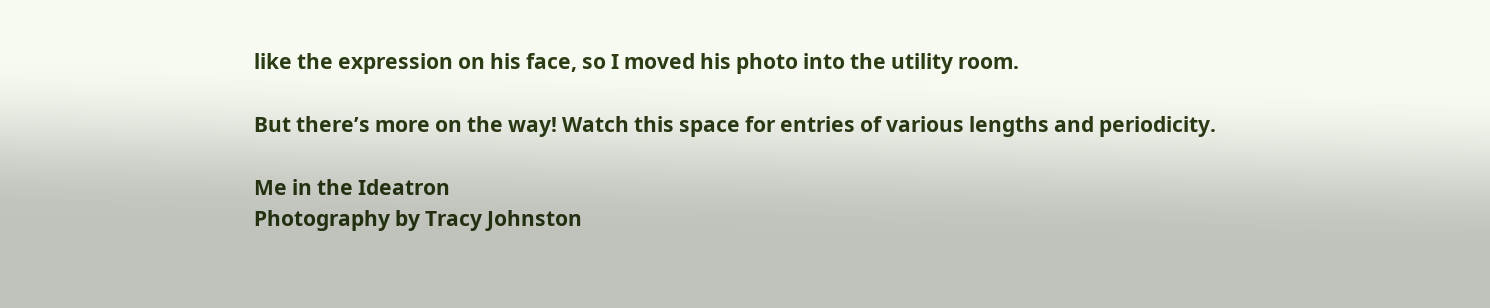like the expression on his face, so I moved his photo into the utility room.

But there’s more on the way! Watch this space for entries of various lengths and periodicity.

Me in the Ideatron
Photography by Tracy Johnston